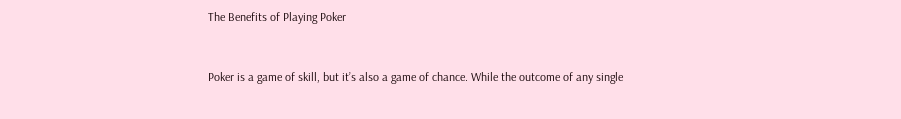The Benefits of Playing Poker


Poker is a game of skill, but it’s also a game of chance. While the outcome of any single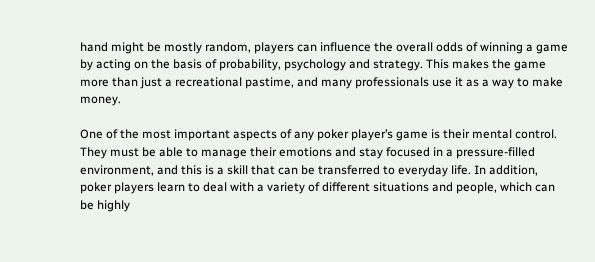hand might be mostly random, players can influence the overall odds of winning a game by acting on the basis of probability, psychology and strategy. This makes the game more than just a recreational pastime, and many professionals use it as a way to make money.

One of the most important aspects of any poker player’s game is their mental control. They must be able to manage their emotions and stay focused in a pressure-filled environment, and this is a skill that can be transferred to everyday life. In addition, poker players learn to deal with a variety of different situations and people, which can be highly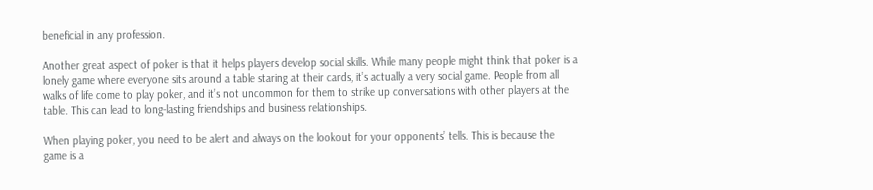beneficial in any profession.

Another great aspect of poker is that it helps players develop social skills. While many people might think that poker is a lonely game where everyone sits around a table staring at their cards, it’s actually a very social game. People from all walks of life come to play poker, and it’s not uncommon for them to strike up conversations with other players at the table. This can lead to long-lasting friendships and business relationships.

When playing poker, you need to be alert and always on the lookout for your opponents’ tells. This is because the game is a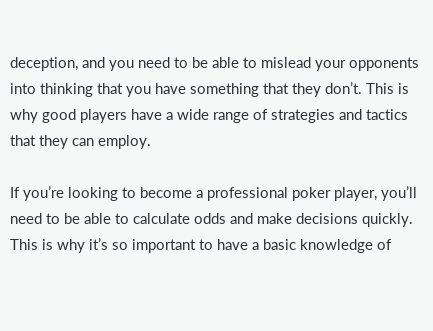deception, and you need to be able to mislead your opponents into thinking that you have something that they don’t. This is why good players have a wide range of strategies and tactics that they can employ.

If you’re looking to become a professional poker player, you’ll need to be able to calculate odds and make decisions quickly. This is why it’s so important to have a basic knowledge of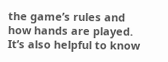the game’s rules and how hands are played. It’s also helpful to know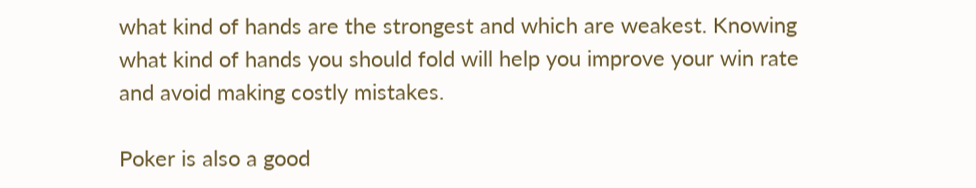what kind of hands are the strongest and which are weakest. Knowing what kind of hands you should fold will help you improve your win rate and avoid making costly mistakes.

Poker is also a good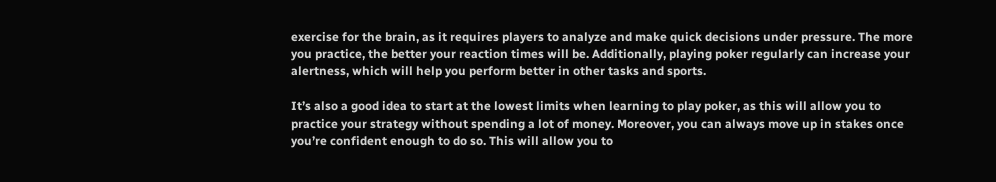exercise for the brain, as it requires players to analyze and make quick decisions under pressure. The more you practice, the better your reaction times will be. Additionally, playing poker regularly can increase your alertness, which will help you perform better in other tasks and sports.

It’s also a good idea to start at the lowest limits when learning to play poker, as this will allow you to practice your strategy without spending a lot of money. Moreover, you can always move up in stakes once you’re confident enough to do so. This will allow you to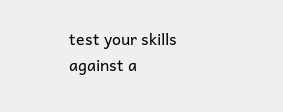test your skills against a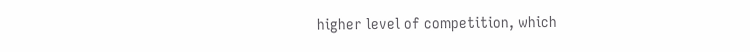higher level of competition, which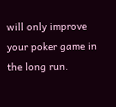will only improve your poker game in the long run.